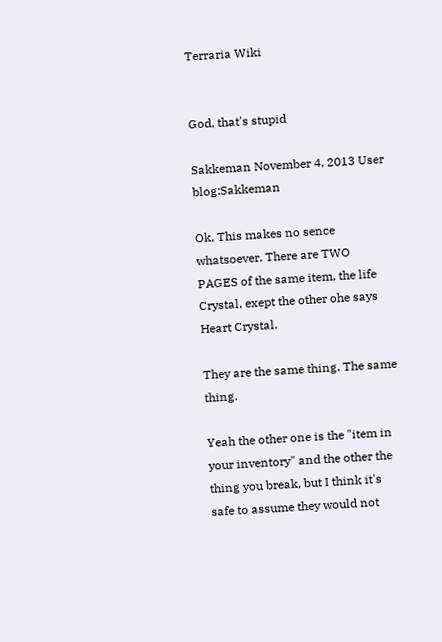Terraria Wiki


God, that's stupid

Sakkeman November 4, 2013 User blog:Sakkeman

Ok, This makes no sence whatsoever. There are TWO PAGES of the same item, the life Crystal, exept the other ohe says Heart Crystal.

They are the same thing. The same thing.

Yeah the other one is the "item in your inventory" and the other the thing you break, but I think it's safe to assume they would not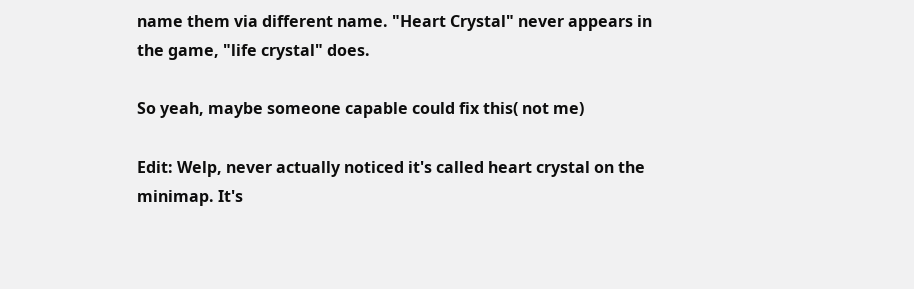name them via different name. "Heart Crystal" never appears in the game, "life crystal" does.

So yeah, maybe someone capable could fix this( not me)

Edit: Welp, never actually noticed it's called heart crystal on the minimap. It's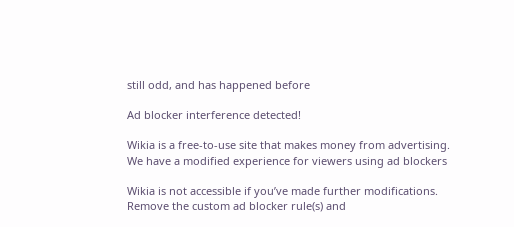still odd, and has happened before

Ad blocker interference detected!

Wikia is a free-to-use site that makes money from advertising. We have a modified experience for viewers using ad blockers

Wikia is not accessible if you’ve made further modifications. Remove the custom ad blocker rule(s) and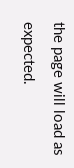the page will load as expected.